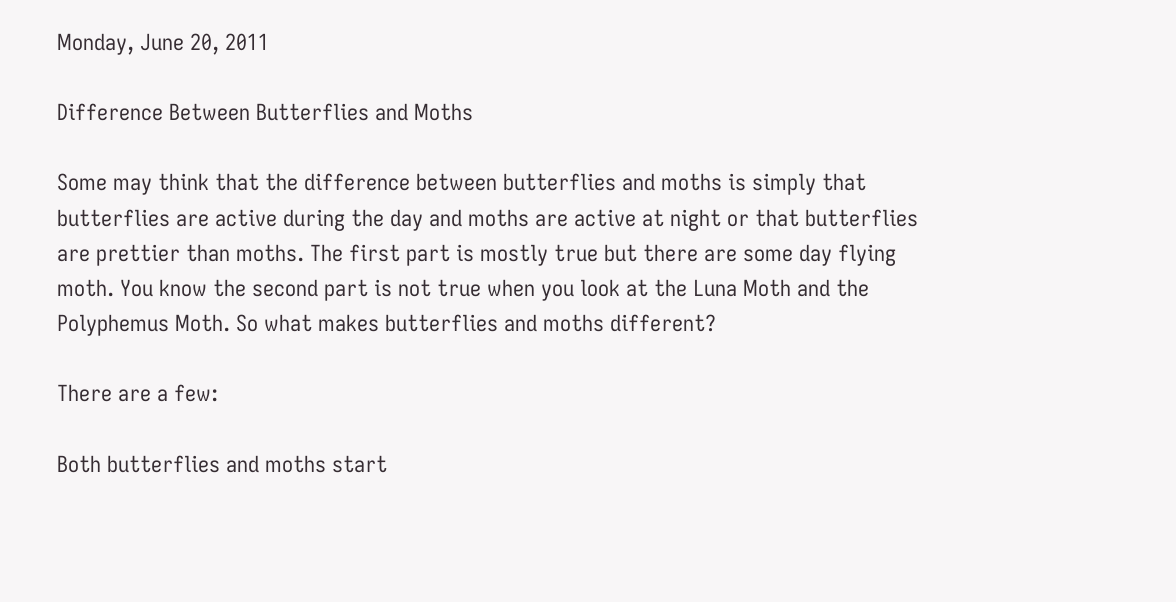Monday, June 20, 2011

Difference Between Butterflies and Moths

Some may think that the difference between butterflies and moths is simply that butterflies are active during the day and moths are active at night or that butterflies are prettier than moths. The first part is mostly true but there are some day flying moth. You know the second part is not true when you look at the Luna Moth and the Polyphemus Moth. So what makes butterflies and moths different?

There are a few:

Both butterflies and moths start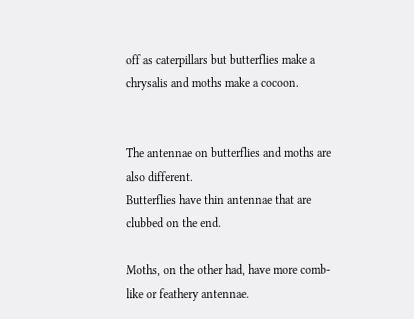off as caterpillars but butterflies make a chrysalis and moths make a cocoon.


The antennae on butterflies and moths are also different.
Butterflies have thin antennae that are clubbed on the end.

Moths, on the other had, have more comb-like or feathery antennae.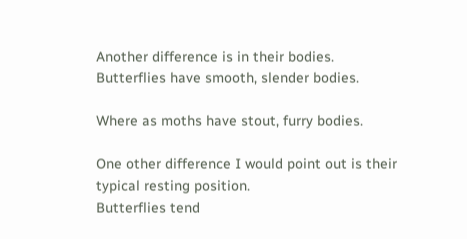Another difference is in their bodies.
Butterflies have smooth, slender bodies.

Where as moths have stout, furry bodies.

One other difference I would point out is their typical resting position.
Butterflies tend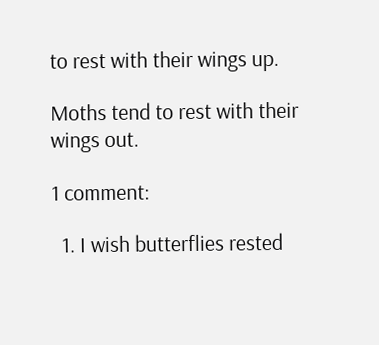to rest with their wings up.

Moths tend to rest with their wings out.

1 comment:

  1. I wish butterflies rested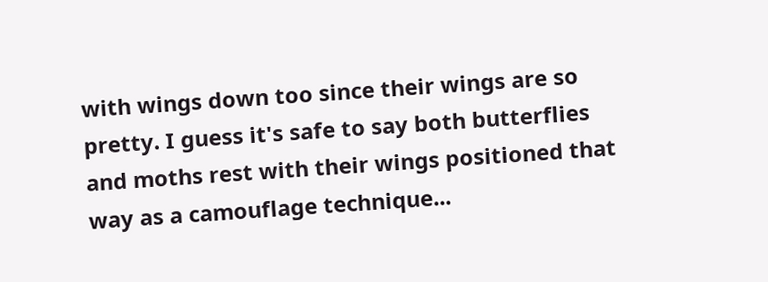with wings down too since their wings are so pretty. I guess it's safe to say both butterflies and moths rest with their wings positioned that way as a camouflage technique...